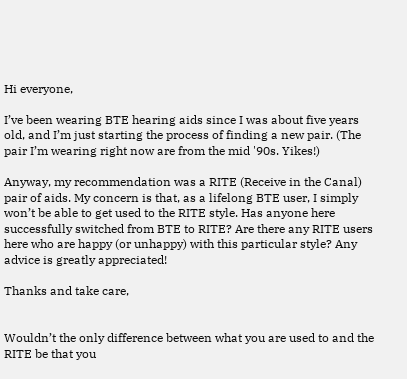Hi everyone,

I’ve been wearing BTE hearing aids since I was about five years old, and I’m just starting the process of finding a new pair. (The pair I’m wearing right now are from the mid '90s. Yikes!)

Anyway, my recommendation was a RITE (Receive in the Canal) pair of aids. My concern is that, as a lifelong BTE user, I simply won’t be able to get used to the RITE style. Has anyone here successfully switched from BTE to RITE? Are there any RITE users here who are happy (or unhappy) with this particular style? Any advice is greatly appreciated!

Thanks and take care,


Wouldn’t the only difference between what you are used to and the RITE be that you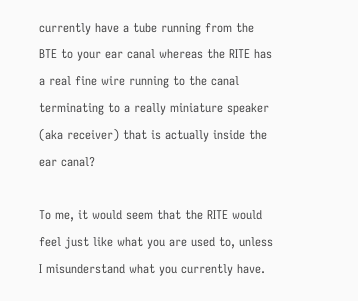currently have a tube running from the BTE to your ear canal whereas the RITE has a real fine wire running to the canal terminating to a really miniature speaker (aka receiver) that is actually inside the ear canal?

To me, it would seem that the RITE would feel just like what you are used to, unless I misunderstand what you currently have.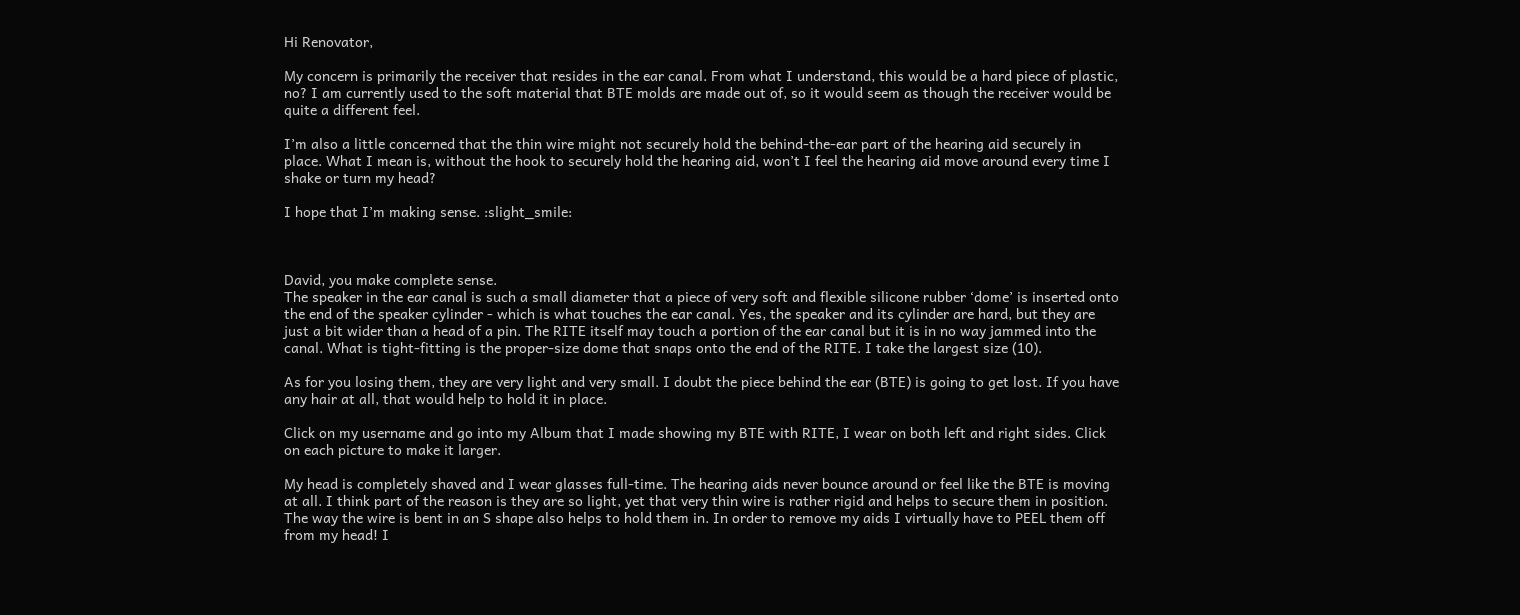Hi Renovator,

My concern is primarily the receiver that resides in the ear canal. From what I understand, this would be a hard piece of plastic, no? I am currently used to the soft material that BTE molds are made out of, so it would seem as though the receiver would be quite a different feel.

I’m also a little concerned that the thin wire might not securely hold the behind-the-ear part of the hearing aid securely in place. What I mean is, without the hook to securely hold the hearing aid, won’t I feel the hearing aid move around every time I shake or turn my head?

I hope that I’m making sense. :slight_smile:



David, you make complete sense.
The speaker in the ear canal is such a small diameter that a piece of very soft and flexible silicone rubber ‘dome’ is inserted onto the end of the speaker cylinder - which is what touches the ear canal. Yes, the speaker and its cylinder are hard, but they are just a bit wider than a head of a pin. The RITE itself may touch a portion of the ear canal but it is in no way jammed into the canal. What is tight-fitting is the proper-size dome that snaps onto the end of the RITE. I take the largest size (10).

As for you losing them, they are very light and very small. I doubt the piece behind the ear (BTE) is going to get lost. If you have any hair at all, that would help to hold it in place.

Click on my username and go into my Album that I made showing my BTE with RITE, I wear on both left and right sides. Click on each picture to make it larger.

My head is completely shaved and I wear glasses full-time. The hearing aids never bounce around or feel like the BTE is moving at all. I think part of the reason is they are so light, yet that very thin wire is rather rigid and helps to secure them in position. The way the wire is bent in an S shape also helps to hold them in. In order to remove my aids I virtually have to PEEL them off from my head! I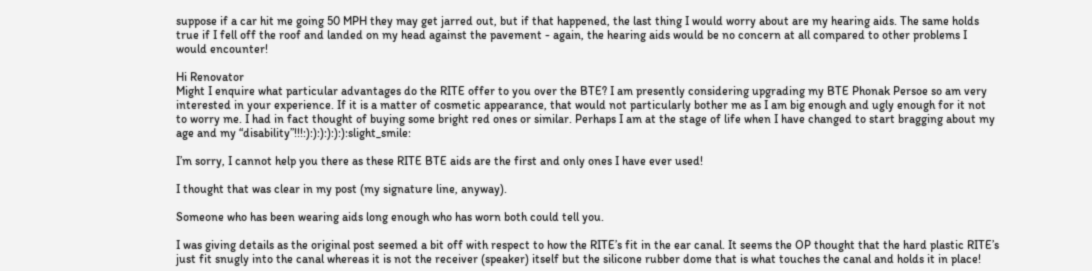suppose if a car hit me going 50 MPH they may get jarred out, but if that happened, the last thing I would worry about are my hearing aids. The same holds true if I fell off the roof and landed on my head against the pavement - again, the hearing aids would be no concern at all compared to other problems I would encounter!

Hi Renovator
Might I enquire what particular advantages do the RITE offer to you over the BTE? I am presently considering upgrading my BTE Phonak Persoe so am very interested in your experience. If it is a matter of cosmetic appearance, that would not particularly bother me as I am big enough and ugly enough for it not to worry me. I had in fact thought of buying some bright red ones or similar. Perhaps I am at the stage of life when I have changed to start bragging about my age and my “disability”!!!:):):):):):):slight_smile:

I’m sorry, I cannot help you there as these RITE BTE aids are the first and only ones I have ever used!

I thought that was clear in my post (my signature line, anyway).

Someone who has been wearing aids long enough who has worn both could tell you.

I was giving details as the original post seemed a bit off with respect to how the RITE’s fit in the ear canal. It seems the OP thought that the hard plastic RITE’s just fit snugly into the canal whereas it is not the receiver (speaker) itself but the silicone rubber dome that is what touches the canal and holds it in place!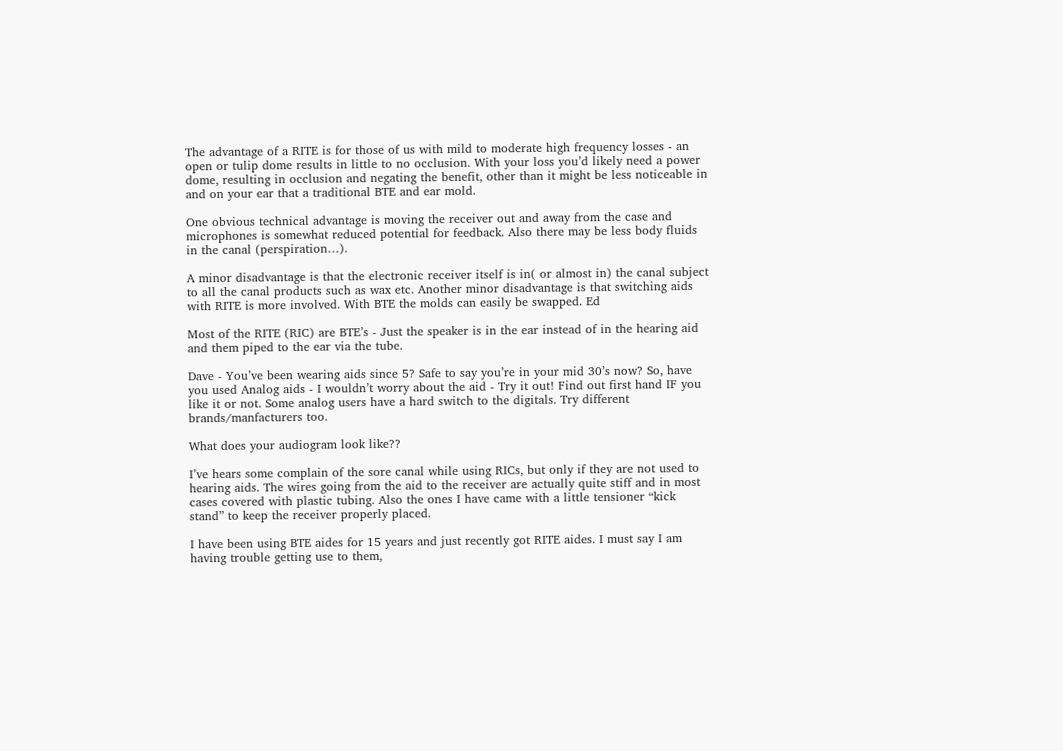The advantage of a RITE is for those of us with mild to moderate high frequency losses - an open or tulip dome results in little to no occlusion. With your loss you’d likely need a power dome, resulting in occlusion and negating the benefit, other than it might be less noticeable in and on your ear that a traditional BTE and ear mold.

One obvious technical advantage is moving the receiver out and away from the case and microphones is somewhat reduced potential for feedback. Also there may be less body fluids in the canal (perspiration…).

A minor disadvantage is that the electronic receiver itself is in( or almost in) the canal subject to all the canal products such as wax etc. Another minor disadvantage is that switching aids with RITE is more involved. With BTE the molds can easily be swapped. Ed

Most of the RITE (RIC) are BTE’s - Just the speaker is in the ear instead of in the hearing aid and them piped to the ear via the tube.

Dave - You’ve been wearing aids since 5? Safe to say you’re in your mid 30’s now? So, have you used Analog aids - I wouldn’t worry about the aid - Try it out! Find out first hand IF you like it or not. Some analog users have a hard switch to the digitals. Try different brands/manfacturers too.

What does your audiogram look like??

I’ve hears some complain of the sore canal while using RICs, but only if they are not used to hearing aids. The wires going from the aid to the receiver are actually quite stiff and in most cases covered with plastic tubing. Also the ones I have came with a little tensioner “kick stand” to keep the receiver properly placed.

I have been using BTE aides for 15 years and just recently got RITE aides. I must say I am having trouble getting use to them,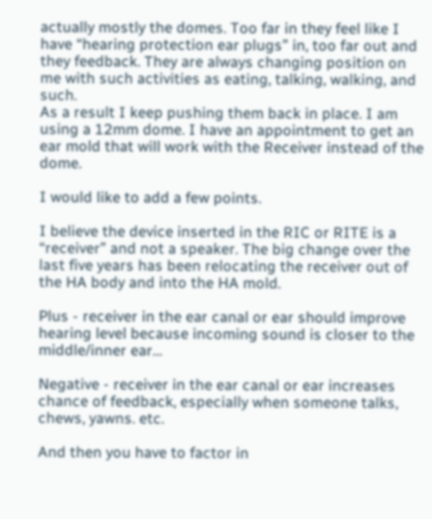actually mostly the domes. Too far in they feel like I have “hearing protection ear plugs” in, too far out and they feedback. They are always changing position on me with such activities as eating, talking, walking, and such.
As a result I keep pushing them back in place. I am using a 12mm dome. I have an appointment to get an ear mold that will work with the Receiver instead of the dome.

I would like to add a few points.

I believe the device inserted in the RIC or RITE is a “receiver” and not a speaker. The big change over the last five years has been relocating the receiver out of the HA body and into the HA mold.

Plus - receiver in the ear canal or ear should improve hearing level because incoming sound is closer to the middle/inner ear…

Negative - receiver in the ear canal or ear increases chance of feedback, especially when someone talks, chews, yawns. etc.

And then you have to factor in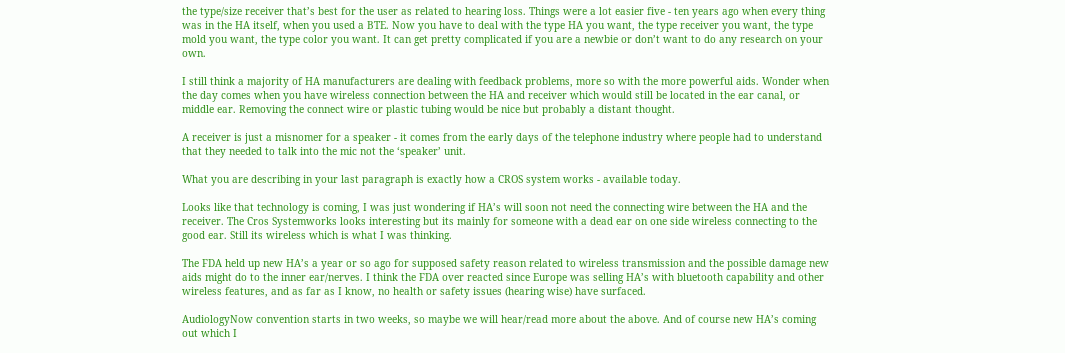the type/size receiver that’s best for the user as related to hearing loss. Things were a lot easier five - ten years ago when every thing was in the HA itself, when you used a BTE. Now you have to deal with the type HA you want, the type receiver you want, the type mold you want, the type color you want. It can get pretty complicated if you are a newbie or don’t want to do any research on your own.

I still think a majority of HA manufacturers are dealing with feedback problems, more so with the more powerful aids. Wonder when the day comes when you have wireless connection between the HA and receiver which would still be located in the ear canal, or middle ear. Removing the connect wire or plastic tubing would be nice but probably a distant thought.

A receiver is just a misnomer for a speaker - it comes from the early days of the telephone industry where people had to understand that they needed to talk into the mic not the ‘speaker’ unit.

What you are describing in your last paragraph is exactly how a CROS system works - available today.

Looks like that technology is coming, I was just wondering if HA’s will soon not need the connecting wire between the HA and the receiver. The Cros Systemworks looks interesting but its mainly for someone with a dead ear on one side wireless connecting to the good ear. Still its wireless which is what I was thinking.

The FDA held up new HA’s a year or so ago for supposed safety reason related to wireless transmission and the possible damage new aids might do to the inner ear/nerves. I think the FDA over reacted since Europe was selling HA’s with bluetooth capability and other wireless features, and as far as I know, no health or safety issues (hearing wise) have surfaced.

AudiologyNow convention starts in two weeks, so maybe we will hear/read more about the above. And of course new HA’s coming out which I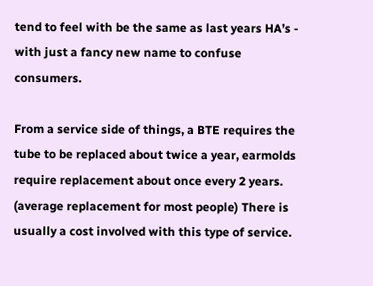tend to feel with be the same as last years HA’s - with just a fancy new name to confuse consumers.

From a service side of things, a BTE requires the tube to be replaced about twice a year, earmolds require replacement about once every 2 years. (average replacement for most people) There is usually a cost involved with this type of service.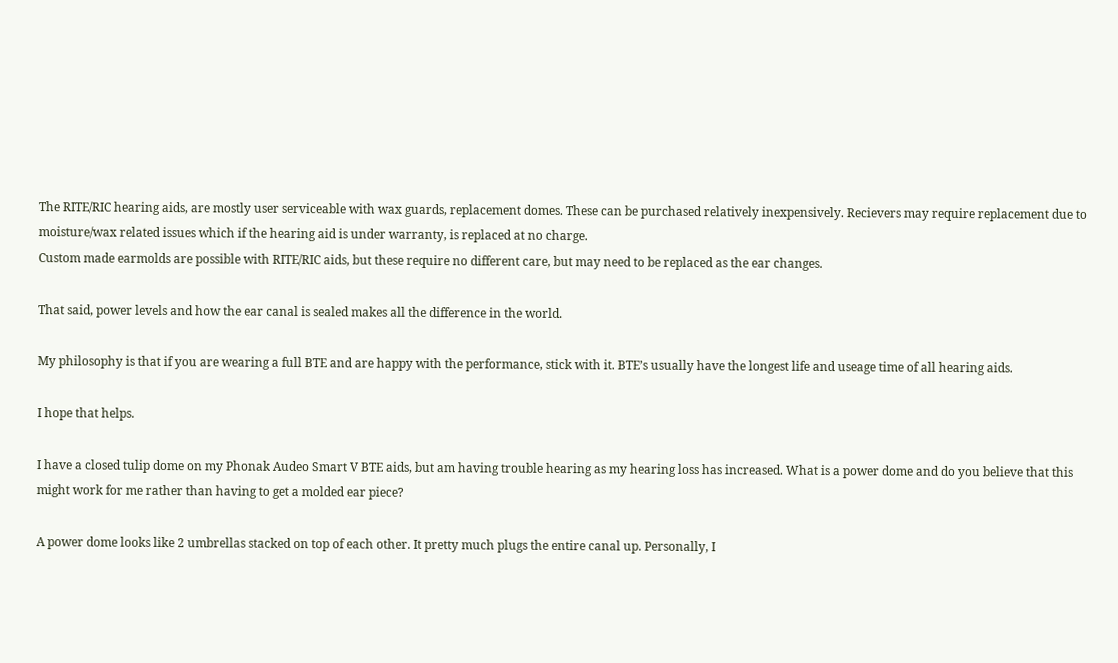The RITE/RIC hearing aids, are mostly user serviceable with wax guards, replacement domes. These can be purchased relatively inexpensively. Recievers may require replacement due to moisture/wax related issues which if the hearing aid is under warranty, is replaced at no charge.
Custom made earmolds are possible with RITE/RIC aids, but these require no different care, but may need to be replaced as the ear changes.

That said, power levels and how the ear canal is sealed makes all the difference in the world.

My philosophy is that if you are wearing a full BTE and are happy with the performance, stick with it. BTE’s usually have the longest life and useage time of all hearing aids.

I hope that helps.

I have a closed tulip dome on my Phonak Audeo Smart V BTE aids, but am having trouble hearing as my hearing loss has increased. What is a power dome and do you believe that this might work for me rather than having to get a molded ear piece?

A power dome looks like 2 umbrellas stacked on top of each other. It pretty much plugs the entire canal up. Personally, I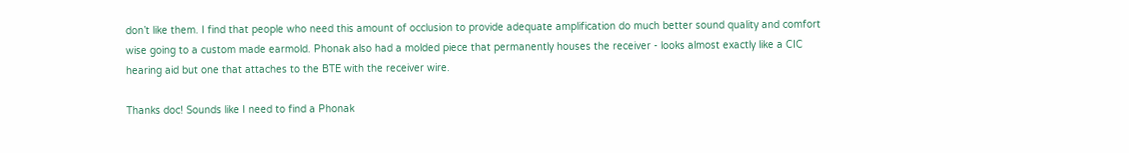don’t like them. I find that people who need this amount of occlusion to provide adequate amplification do much better sound quality and comfort wise going to a custom made earmold. Phonak also had a molded piece that permanently houses the receiver - looks almost exactly like a CIC hearing aid but one that attaches to the BTE with the receiver wire.

Thanks doc! Sounds like I need to find a Phonak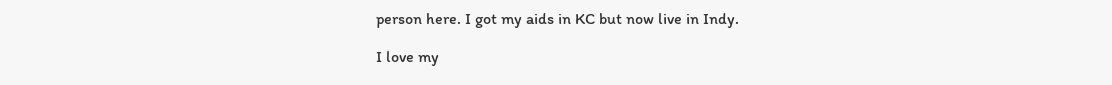person here. I got my aids in KC but now live in Indy.

I love my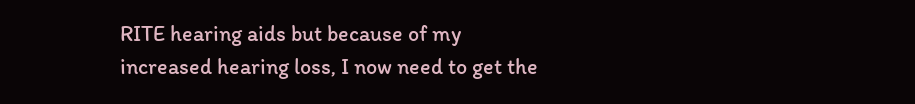RITE hearing aids but because of my increased hearing loss, I now need to get the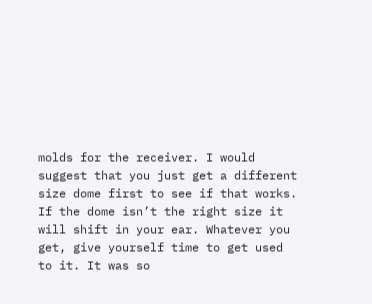molds for the receiver. I would suggest that you just get a different size dome first to see if that works. If the dome isn’t the right size it will shift in your ear. Whatever you get, give yourself time to get used to it. It was so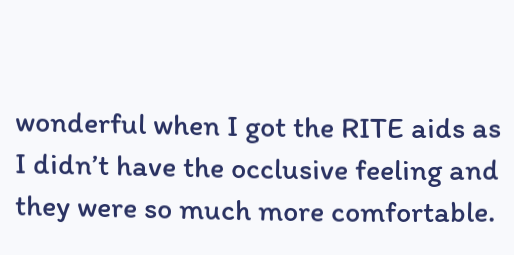wonderful when I got the RITE aids as I didn’t have the occlusive feeling and they were so much more comfortable.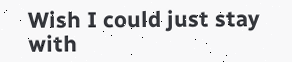Wish I could just stay with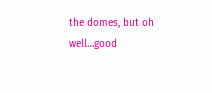the domes, but oh well…good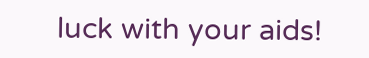luck with your aids!